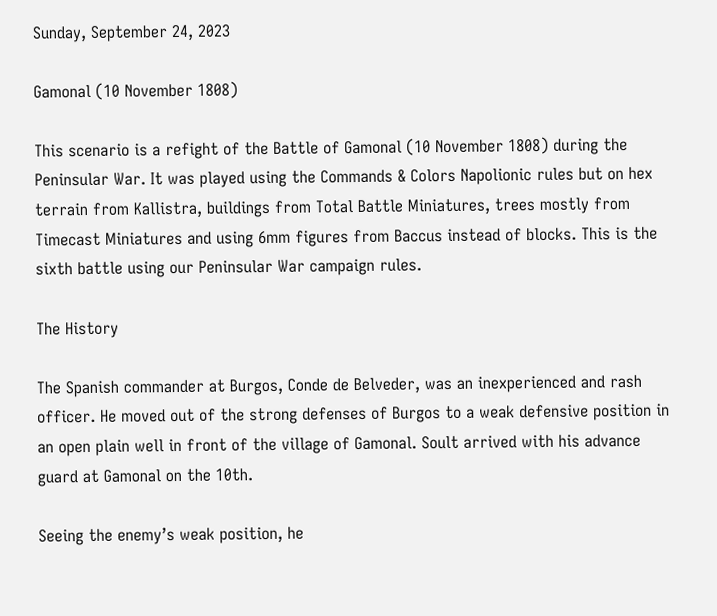Sunday, September 24, 2023

Gamonal (10 November 1808)

This scenario is a refight of the Battle of Gamonal (10 November 1808) during the Peninsular War. It was played using the Commands & Colors Napolionic rules but on hex terrain from Kallistra, buildings from Total Battle Miniatures, trees mostly from Timecast Miniatures and using 6mm figures from Baccus instead of blocks. This is the sixth battle using our Peninsular War campaign rules.

The History

The Spanish commander at Burgos, Conde de Belveder, was an inexperienced and rash officer. He moved out of the strong defenses of Burgos to a weak defensive position in an open plain well in front of the village of Gamonal. Soult arrived with his advance guard at Gamonal on the 10th.

Seeing the enemy’s weak position, he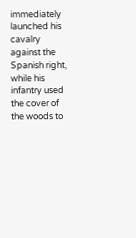immediately launched his cavalry against the Spanish right, while his infantry used the cover of the woods to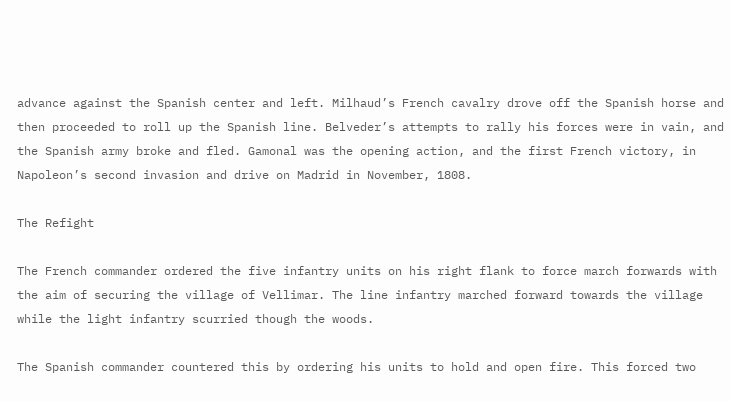advance against the Spanish center and left. Milhaud’s French cavalry drove off the Spanish horse and then proceeded to roll up the Spanish line. Belveder’s attempts to rally his forces were in vain, and the Spanish army broke and fled. Gamonal was the opening action, and the first French victory, in Napoleon’s second invasion and drive on Madrid in November, 1808.

The Refight

The French commander ordered the five infantry units on his right flank to force march forwards with the aim of securing the village of Vellimar. The line infantry marched forward towards the village while the light infantry scurried though the woods.

The Spanish commander countered this by ordering his units to hold and open fire. This forced two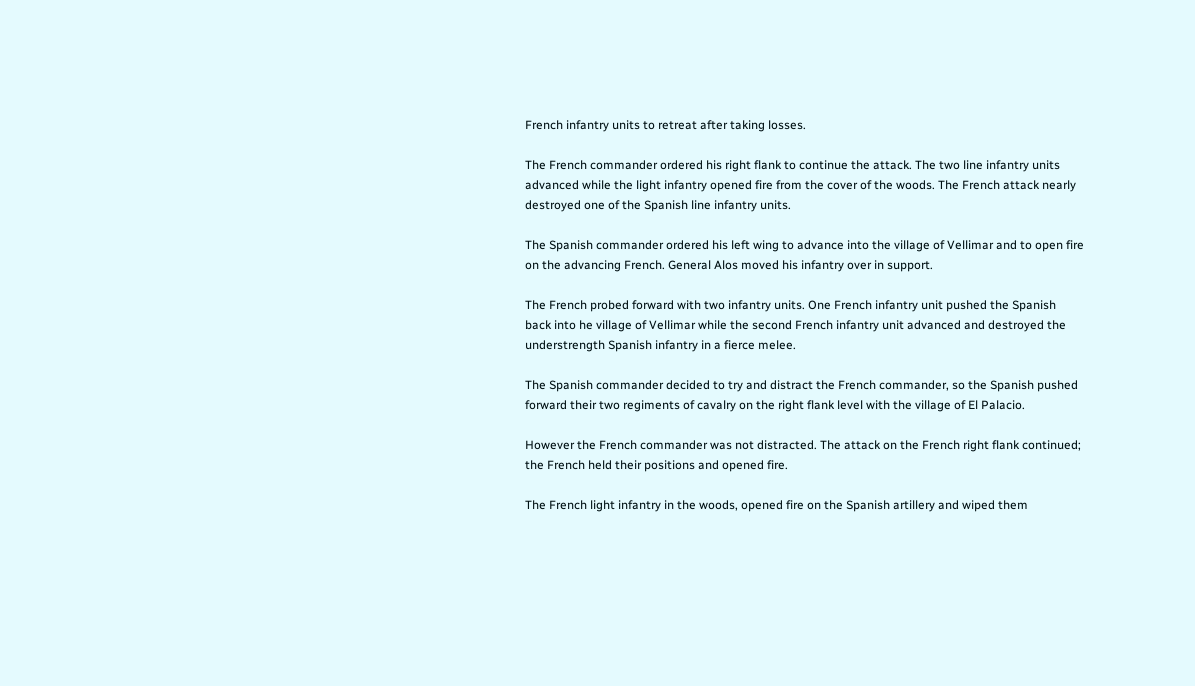French infantry units to retreat after taking losses.

The French commander ordered his right flank to continue the attack. The two line infantry units advanced while the light infantry opened fire from the cover of the woods. The French attack nearly destroyed one of the Spanish line infantry units.

The Spanish commander ordered his left wing to advance into the village of Vellimar and to open fire on the advancing French. General Alos moved his infantry over in support.

The French probed forward with two infantry units. One French infantry unit pushed the Spanish back into he village of Vellimar while the second French infantry unit advanced and destroyed the understrength Spanish infantry in a fierce melee.

The Spanish commander decided to try and distract the French commander, so the Spanish pushed forward their two regiments of cavalry on the right flank level with the village of El Palacio.

However the French commander was not distracted. The attack on the French right flank continued; the French held their positions and opened fire.

The French light infantry in the woods, opened fire on the Spanish artillery and wiped them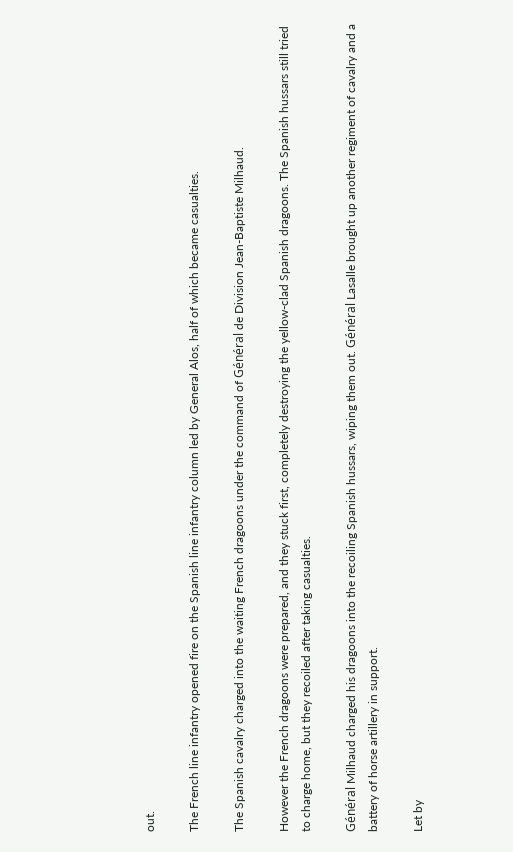out.

The French line infantry opened fire on the Spanish line infantry column led by General Alos, half of which became casualties.

The Spanish cavalry charged into the waiting French dragoons under the command of Général de Division Jean-Baptiste Milhaud.

However the French dragoons were prepared, and they stuck first, completely destroying the yellow-clad Spanish dragoons. The Spanish hussars still tried to charge home, but they recoiled after taking casualties.

Général Milhaud charged his dragoons into the recoiling Spanish hussars, wiping them out. Général Lasalle brought up another regiment of cavalry and a battery of horse artillery in support.

Let by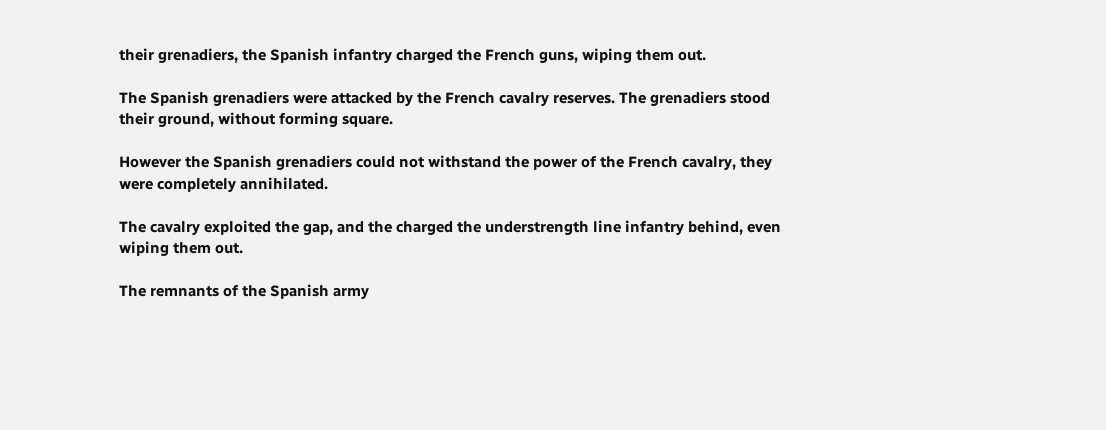their grenadiers, the Spanish infantry charged the French guns, wiping them out.

The Spanish grenadiers were attacked by the French cavalry reserves. The grenadiers stood their ground, without forming square.

However the Spanish grenadiers could not withstand the power of the French cavalry, they were completely annihilated.

The cavalry exploited the gap, and the charged the understrength line infantry behind, even wiping them out.

The remnants of the Spanish army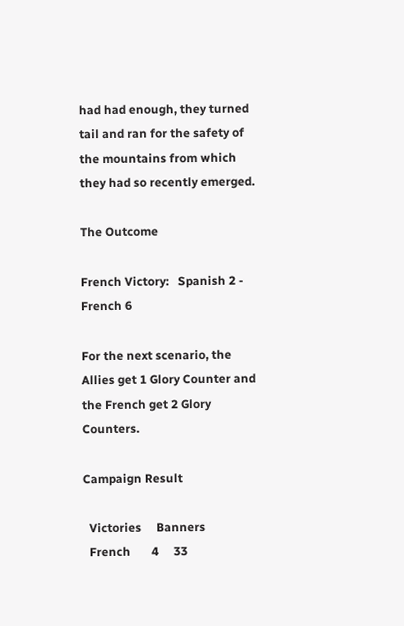had had enough, they turned tail and ran for the safety of the mountains from which they had so recently emerged.

The Outcome

French Victory:   Spanish 2 - French 6

For the next scenario, the Allies get 1 Glory Counter and the French get 2 Glory Counters.

Campaign Result

  Victories     Banners
  French       4     33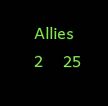Allies       2     25